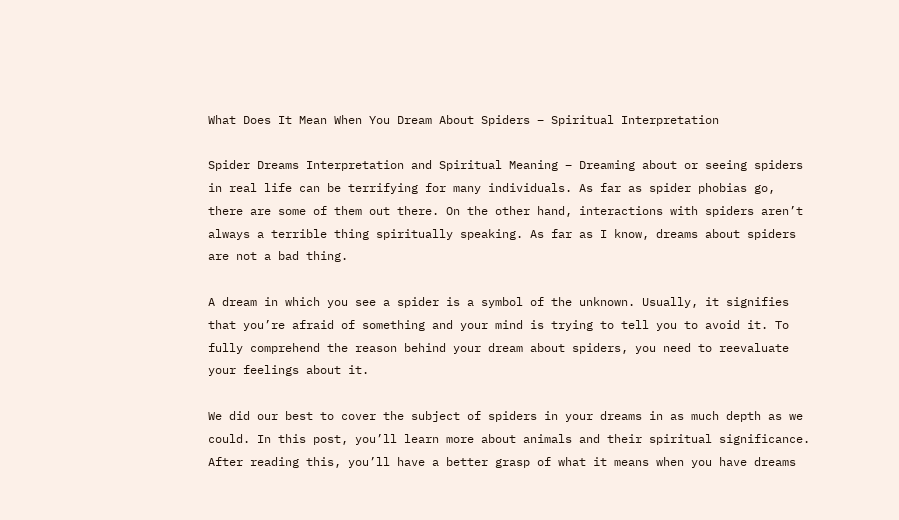What Does It Mean When You Dream About Spiders – Spiritual Interpretation

Spider Dreams Interpretation and Spiritual Meaning – Dreaming about or seeing spiders in real life can be terrifying for many individuals. As far as spider phobias go, there are some of them out there. On the other hand, interactions with spiders aren’t always a terrible thing spiritually speaking. As far as I know, dreams about spiders are not a bad thing.

A dream in which you see a spider is a symbol of the unknown. Usually, it signifies that you’re afraid of something and your mind is trying to tell you to avoid it. To fully comprehend the reason behind your dream about spiders, you need to reevaluate your feelings about it.

We did our best to cover the subject of spiders in your dreams in as much depth as we could. In this post, you’ll learn more about animals and their spiritual significance. After reading this, you’ll have a better grasp of what it means when you have dreams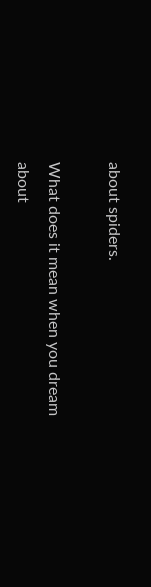about spiders.

What does it mean when you dream about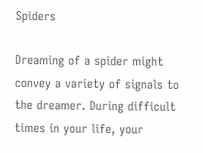Spiders

Dreaming of a spider might convey a variety of signals to the dreamer. During difficult times in your life, your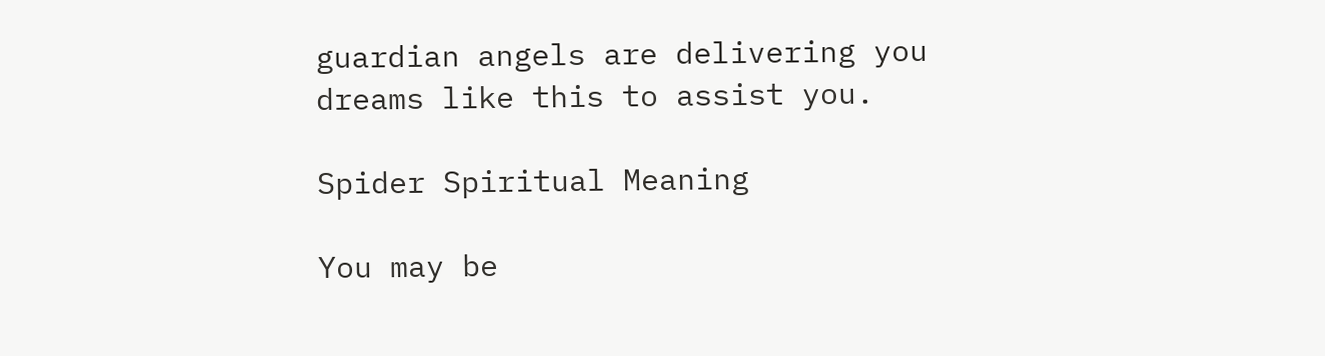guardian angels are delivering you dreams like this to assist you.

Spider Spiritual Meaning

You may be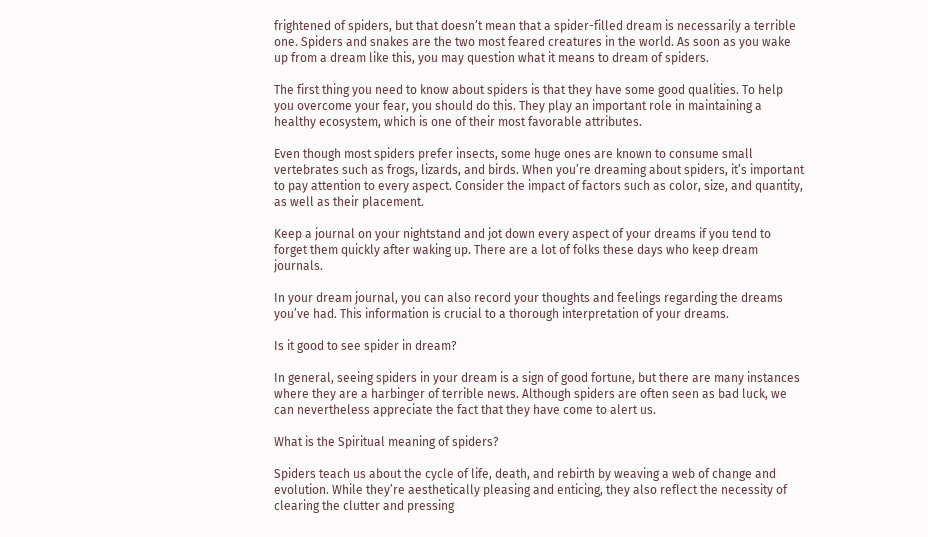frightened of spiders, but that doesn’t mean that a spider-filled dream is necessarily a terrible one. Spiders and snakes are the two most feared creatures in the world. As soon as you wake up from a dream like this, you may question what it means to dream of spiders.

The first thing you need to know about spiders is that they have some good qualities. To help you overcome your fear, you should do this. They play an important role in maintaining a healthy ecosystem, which is one of their most favorable attributes.

Even though most spiders prefer insects, some huge ones are known to consume small vertebrates such as frogs, lizards, and birds. When you’re dreaming about spiders, it’s important to pay attention to every aspect. Consider the impact of factors such as color, size, and quantity, as well as their placement.

Keep a journal on your nightstand and jot down every aspect of your dreams if you tend to forget them quickly after waking up. There are a lot of folks these days who keep dream journals.

In your dream journal, you can also record your thoughts and feelings regarding the dreams you’ve had. This information is crucial to a thorough interpretation of your dreams.

Is it good to see spider in dream?

In general, seeing spiders in your dream is a sign of good fortune, but there are many instances where they are a harbinger of terrible news. Although spiders are often seen as bad luck, we can nevertheless appreciate the fact that they have come to alert us.

What is the Spiritual meaning of spiders?

Spiders teach us about the cycle of life, death, and rebirth by weaving a web of change and evolution. While they’re aesthetically pleasing and enticing, they also reflect the necessity of clearing the clutter and pressing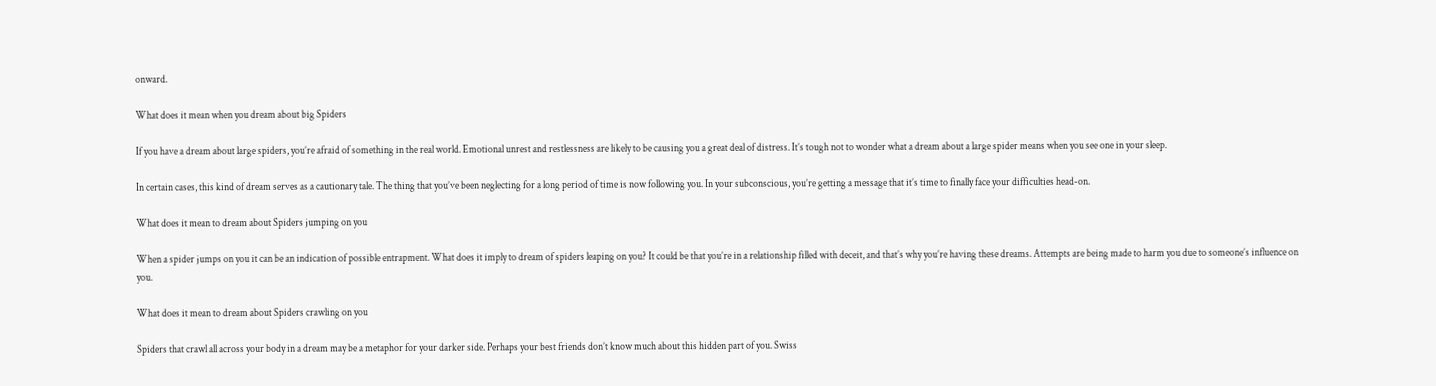onward.

What does it mean when you dream about big Spiders

If you have a dream about large spiders, you’re afraid of something in the real world. Emotional unrest and restlessness are likely to be causing you a great deal of distress. It’s tough not to wonder what a dream about a large spider means when you see one in your sleep.

In certain cases, this kind of dream serves as a cautionary tale. The thing that you’ve been neglecting for a long period of time is now following you. In your subconscious, you’re getting a message that it’s time to finally face your difficulties head-on.

What does it mean to dream about Spiders jumping on you

When a spider jumps on you it can be an indication of possible entrapment. What does it imply to dream of spiders leaping on you? It could be that you’re in a relationship filled with deceit, and that’s why you’re having these dreams. Attempts are being made to harm you due to someone’s influence on you.

What does it mean to dream about Spiders crawling on you

Spiders that crawl all across your body in a dream may be a metaphor for your darker side. Perhaps your best friends don’t know much about this hidden part of you. Swiss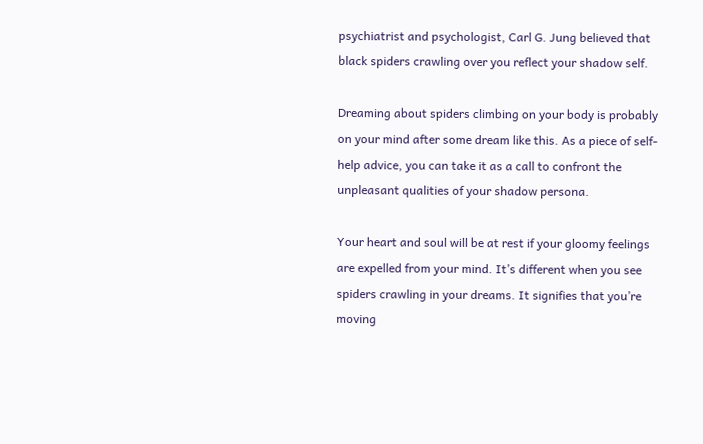psychiatrist and psychologist, Carl G. Jung believed that black spiders crawling over you reflect your shadow self.

Dreaming about spiders climbing on your body is probably on your mind after some dream like this. As a piece of self-help advice, you can take it as a call to confront the unpleasant qualities of your shadow persona.

Your heart and soul will be at rest if your gloomy feelings are expelled from your mind. It’s different when you see spiders crawling in your dreams. It signifies that you’re moving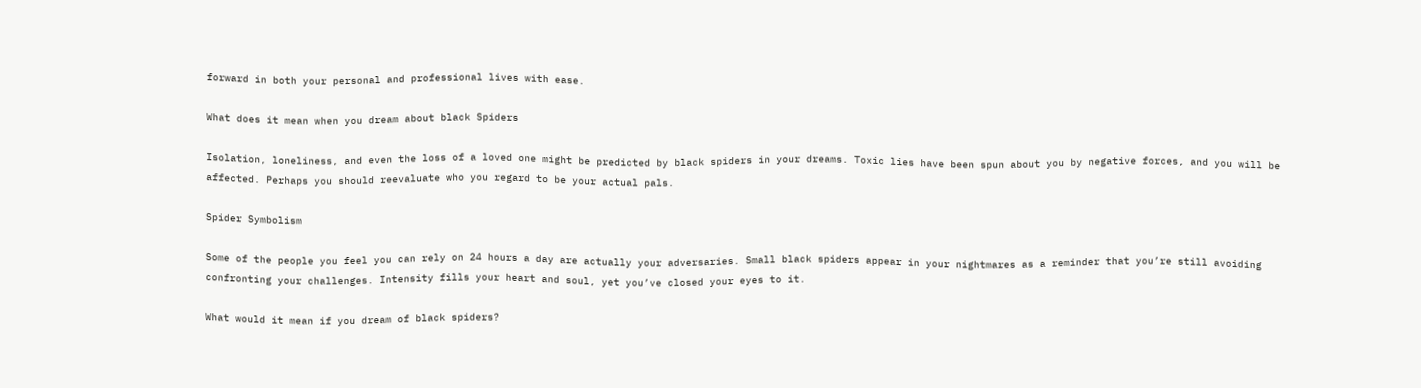forward in both your personal and professional lives with ease.

What does it mean when you dream about black Spiders

Isolation, loneliness, and even the loss of a loved one might be predicted by black spiders in your dreams. Toxic lies have been spun about you by negative forces, and you will be affected. Perhaps you should reevaluate who you regard to be your actual pals.

Spider Symbolism

Some of the people you feel you can rely on 24 hours a day are actually your adversaries. Small black spiders appear in your nightmares as a reminder that you’re still avoiding confronting your challenges. Intensity fills your heart and soul, yet you’ve closed your eyes to it.

What would it mean if you dream of black spiders?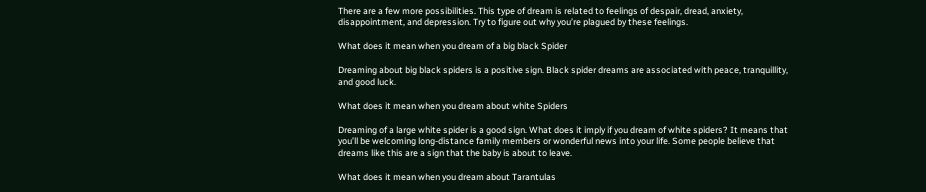There are a few more possibilities. This type of dream is related to feelings of despair, dread, anxiety, disappointment, and depression. Try to figure out why you’re plagued by these feelings.

What does it mean when you dream of a big black Spider

Dreaming about big black spiders is a positive sign. Black spider dreams are associated with peace, tranquillity, and good luck.

What does it mean when you dream about white Spiders

Dreaming of a large white spider is a good sign. What does it imply if you dream of white spiders? It means that you’ll be welcoming long-distance family members or wonderful news into your life. Some people believe that dreams like this are a sign that the baby is about to leave.

What does it mean when you dream about Tarantulas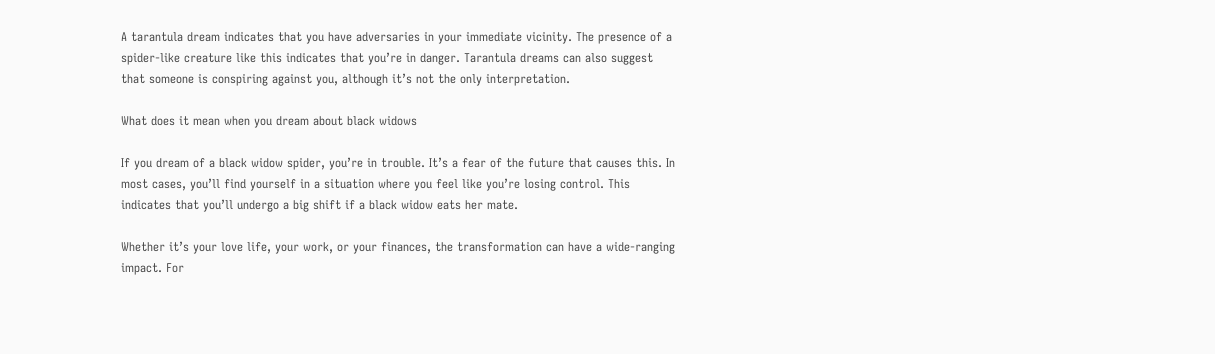A tarantula dream indicates that you have adversaries in your immediate vicinity. The presence of a spider-like creature like this indicates that you’re in danger. Tarantula dreams can also suggest that someone is conspiring against you, although it’s not the only interpretation.

What does it mean when you dream about black widows

If you dream of a black widow spider, you’re in trouble. It’s a fear of the future that causes this. In most cases, you’ll find yourself in a situation where you feel like you’re losing control. This indicates that you’ll undergo a big shift if a black widow eats her mate.

Whether it’s your love life, your work, or your finances, the transformation can have a wide-ranging impact. For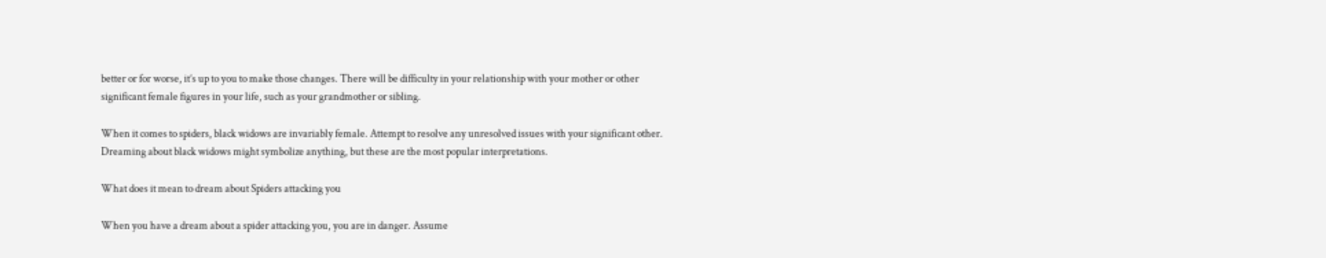better or for worse, it’s up to you to make those changes. There will be difficulty in your relationship with your mother or other significant female figures in your life, such as your grandmother or sibling.

When it comes to spiders, black widows are invariably female. Attempt to resolve any unresolved issues with your significant other. Dreaming about black widows might symbolize anything, but these are the most popular interpretations.

What does it mean to dream about Spiders attacking you

When you have a dream about a spider attacking you, you are in danger. Assume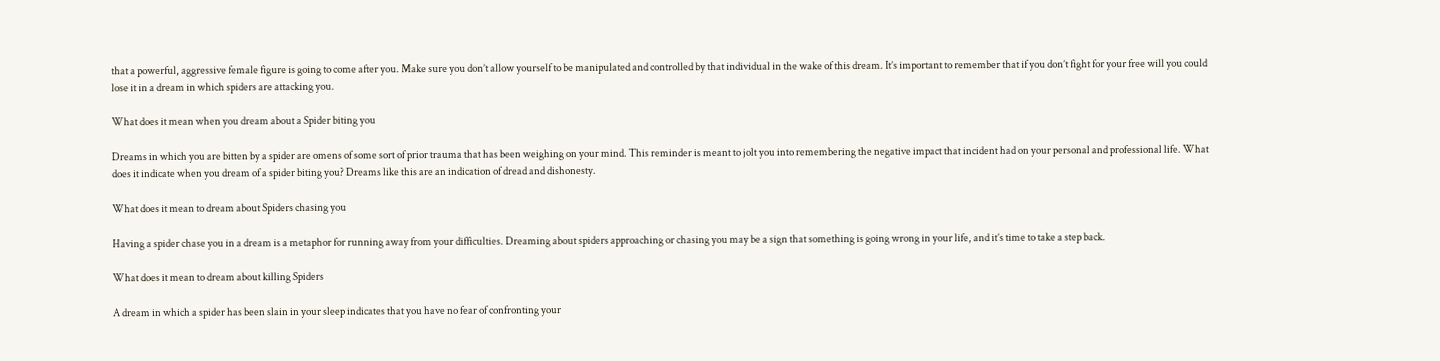that a powerful, aggressive female figure is going to come after you. Make sure you don’t allow yourself to be manipulated and controlled by that individual in the wake of this dream. It’s important to remember that if you don’t fight for your free will you could lose it in a dream in which spiders are attacking you.

What does it mean when you dream about a Spider biting you

Dreams in which you are bitten by a spider are omens of some sort of prior trauma that has been weighing on your mind. This reminder is meant to jolt you into remembering the negative impact that incident had on your personal and professional life. What does it indicate when you dream of a spider biting you? Dreams like this are an indication of dread and dishonesty.

What does it mean to dream about Spiders chasing you

Having a spider chase you in a dream is a metaphor for running away from your difficulties. Dreaming about spiders approaching or chasing you may be a sign that something is going wrong in your life, and it’s time to take a step back.

What does it mean to dream about killing Spiders

A dream in which a spider has been slain in your sleep indicates that you have no fear of confronting your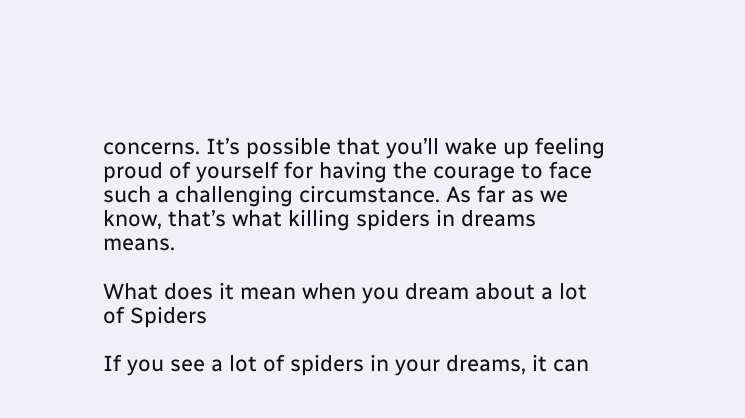concerns. It’s possible that you’ll wake up feeling proud of yourself for having the courage to face such a challenging circumstance. As far as we know, that’s what killing spiders in dreams means.

What does it mean when you dream about a lot of Spiders

If you see a lot of spiders in your dreams, it can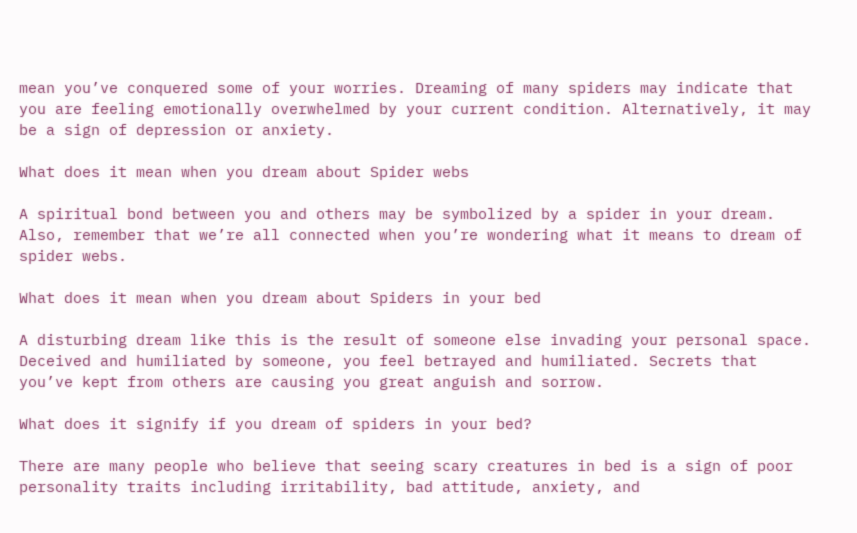mean you’ve conquered some of your worries. Dreaming of many spiders may indicate that you are feeling emotionally overwhelmed by your current condition. Alternatively, it may be a sign of depression or anxiety.

What does it mean when you dream about Spider webs

A spiritual bond between you and others may be symbolized by a spider in your dream. Also, remember that we’re all connected when you’re wondering what it means to dream of spider webs.

What does it mean when you dream about Spiders in your bed

A disturbing dream like this is the result of someone else invading your personal space. Deceived and humiliated by someone, you feel betrayed and humiliated. Secrets that you’ve kept from others are causing you great anguish and sorrow.

What does it signify if you dream of spiders in your bed?

There are many people who believe that seeing scary creatures in bed is a sign of poor personality traits including irritability, bad attitude, anxiety, and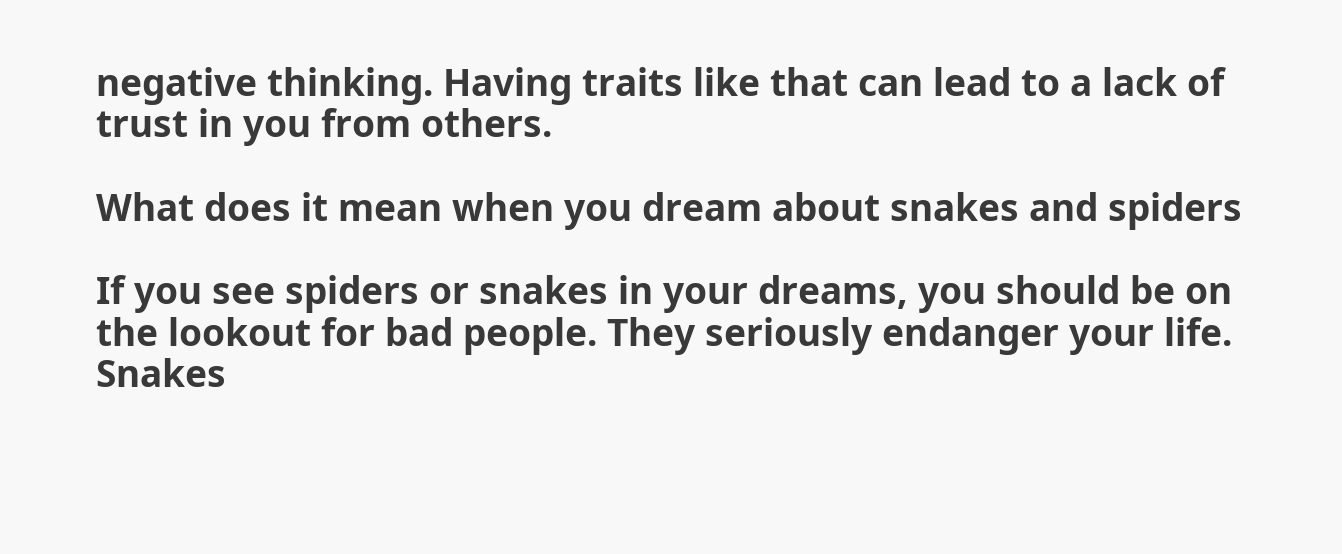negative thinking. Having traits like that can lead to a lack of trust in you from others.

What does it mean when you dream about snakes and spiders

If you see spiders or snakes in your dreams, you should be on the lookout for bad people. They seriously endanger your life. Snakes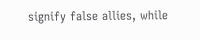signify false allies, while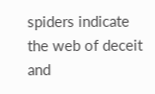spiders indicate the web of deceit and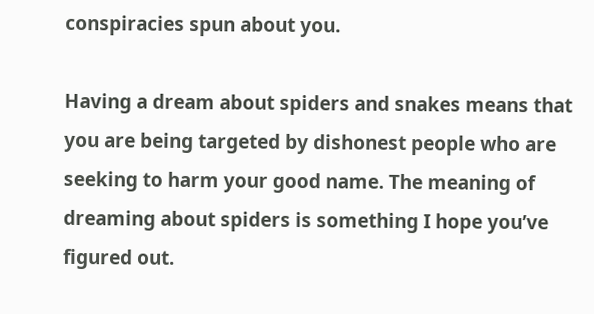conspiracies spun about you.

Having a dream about spiders and snakes means that you are being targeted by dishonest people who are seeking to harm your good name. The meaning of dreaming about spiders is something I hope you’ve figured out.